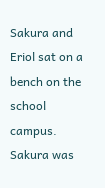Sakura and Eriol sat on a bench on the school campus. Sakura was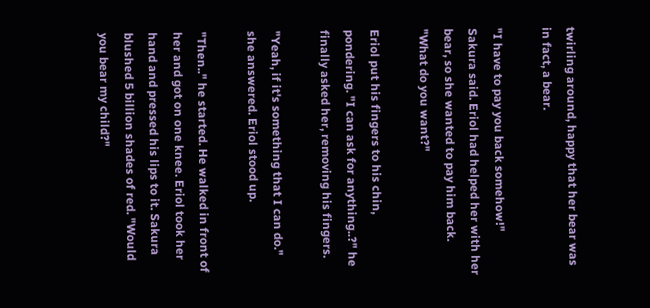twirling around, happy that her bear was in fact, a bear.

"I have to pay you back somehow!" Sakura said. Eriol had helped her with her bear, so she wanted to pay him back. "What do you want?"

Eriol put his fingers to his chin, pondering. "I can ask for anything..?" he finally asked her, removing his fingers.

"Yeah, if it's something that I can do." she answered. Eriol stood up.

"Then.." he started. He walked in front of her and got on one knee. Eriol took her hand and pressed his lips to it. Sakura blushed 5 billion shades of red. "Would you bear my child?"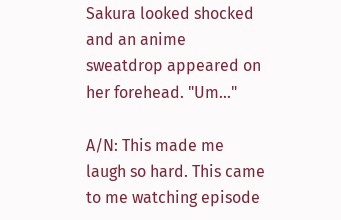Sakura looked shocked and an anime sweatdrop appeared on her forehead. "Um..."

A/N: This made me laugh so hard. This came to me watching episode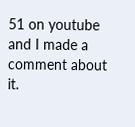51 on youtube and I made a comment about it.